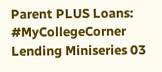Parent PLUS Loans: #MyCollegeCorner Lending Miniseries 03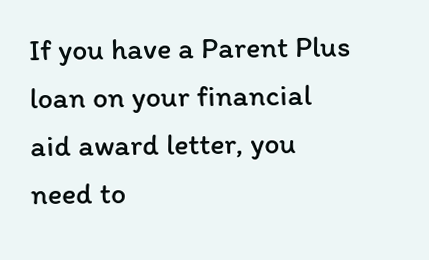If you have a Parent Plus loan on your financial aid award letter, you need to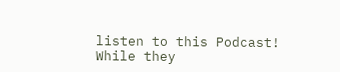listen to this Podcast! While they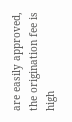are easily approved, the origination fee is high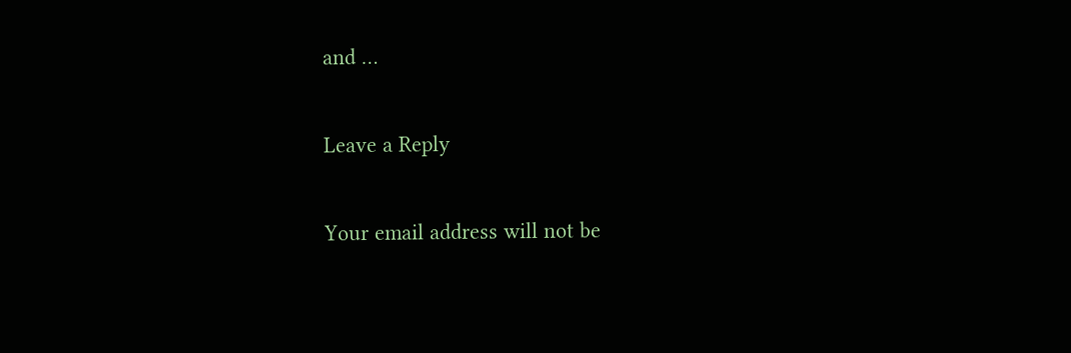and …

Leave a Reply

Your email address will not be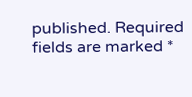published. Required fields are marked *